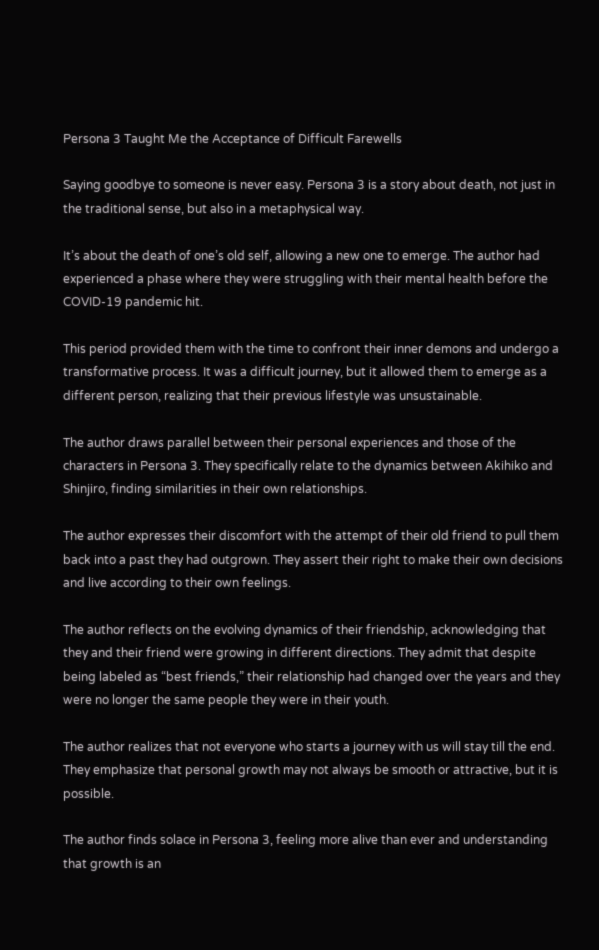Persona 3 Taught Me the Acceptance of Difficult Farewells

Saying goodbye to someone is never easy. Persona 3 is a story about death, not just in the traditional sense, but also in a metaphysical way.

It’s about the death of one’s old self, allowing a new one to emerge. The author had experienced a phase where they were struggling with their mental health before the COVID-19 pandemic hit.

This period provided them with the time to confront their inner demons and undergo a transformative process. It was a difficult journey, but it allowed them to emerge as a different person, realizing that their previous lifestyle was unsustainable.

The author draws parallel between their personal experiences and those of the characters in Persona 3. They specifically relate to the dynamics between Akihiko and Shinjiro, finding similarities in their own relationships.

The author expresses their discomfort with the attempt of their old friend to pull them back into a past they had outgrown. They assert their right to make their own decisions and live according to their own feelings.

The author reflects on the evolving dynamics of their friendship, acknowledging that they and their friend were growing in different directions. They admit that despite being labeled as “best friends,” their relationship had changed over the years and they were no longer the same people they were in their youth.

The author realizes that not everyone who starts a journey with us will stay till the end. They emphasize that personal growth may not always be smooth or attractive, but it is possible.

The author finds solace in Persona 3, feeling more alive than ever and understanding that growth is an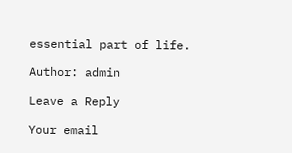essential part of life.

Author: admin

Leave a Reply

Your email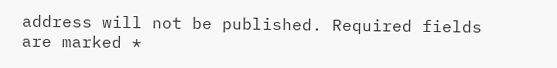address will not be published. Required fields are marked *